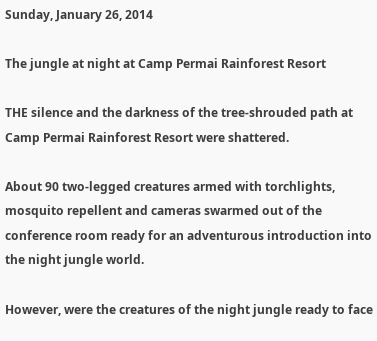Sunday, January 26, 2014

The jungle at night at Camp Permai Rainforest Resort

THE silence and the darkness of the tree-shrouded path at Camp Permai Rainforest Resort were shattered.

About 90 two-legged creatures armed with torchlights, mosquito repellent and cameras swarmed out of the conference room ready for an adventurous introduction into the night jungle world.

However, were the creatures of the night jungle ready to face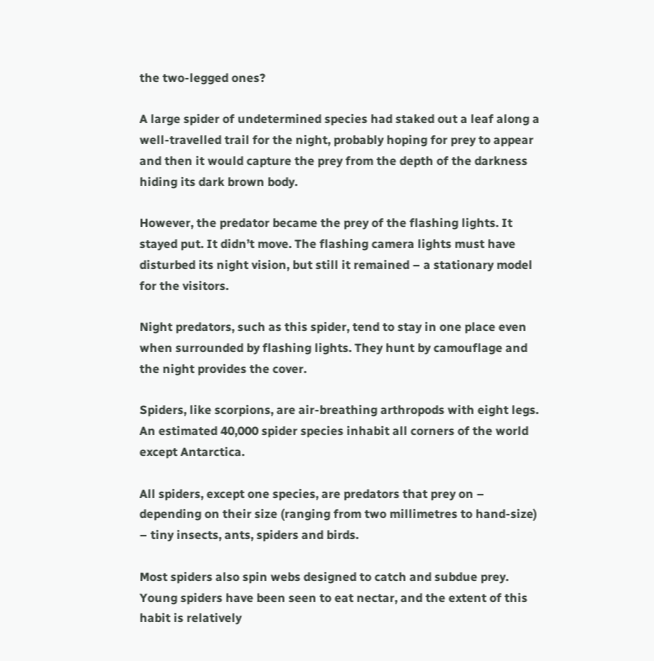the two-legged ones?

A large spider of undetermined species had staked out a leaf along a well-travelled trail for the night, probably hoping for prey to appear and then it would capture the prey from the depth of the darkness hiding its dark brown body.

However, the predator became the prey of the flashing lights. It stayed put. It didn’t move. The flashing camera lights must have disturbed its night vision, but still it remained – a stationary model for the visitors.

Night predators, such as this spider, tend to stay in one place even when surrounded by flashing lights. They hunt by camouflage and the night provides the cover.

Spiders, like scorpions, are air-breathing arthropods with eight legs. An estimated 40,000 spider species inhabit all corners of the world except Antarctica.

All spiders, except one species, are predators that prey on – depending on their size (ranging from two millimetres to hand-size) – tiny insects, ants, spiders and birds.

Most spiders also spin webs designed to catch and subdue prey. Young spiders have been seen to eat nectar, and the extent of this habit is relatively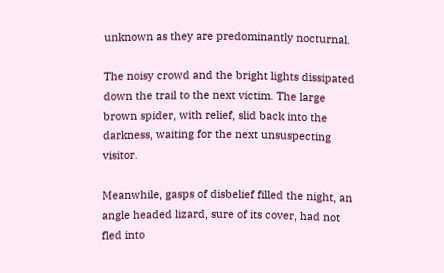unknown as they are predominantly nocturnal.

The noisy crowd and the bright lights dissipated down the trail to the next victim. The large brown spider, with relief, slid back into the darkness, waiting for the next unsuspecting visitor.

Meanwhile, gasps of disbelief filled the night, an angle headed lizard, sure of its cover, had not fled into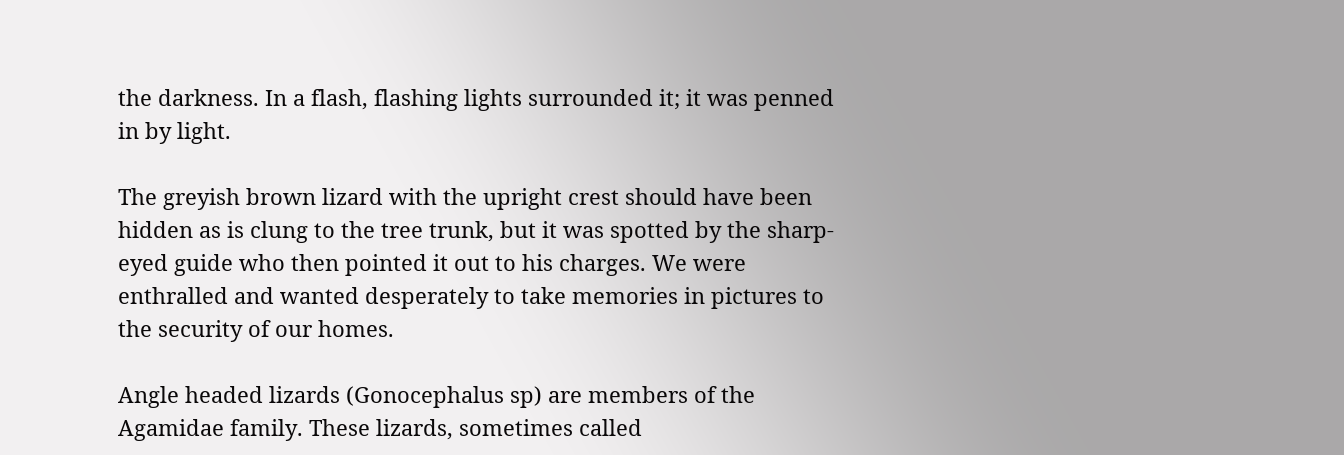the darkness. In a flash, flashing lights surrounded it; it was penned in by light.

The greyish brown lizard with the upright crest should have been hidden as is clung to the tree trunk, but it was spotted by the sharp-eyed guide who then pointed it out to his charges. We were enthralled and wanted desperately to take memories in pictures to the security of our homes.

Angle headed lizards (Gonocephalus sp) are members of the Agamidae family. These lizards, sometimes called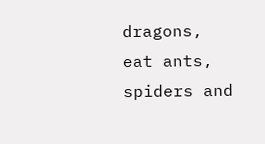dragons, eat ants, spiders and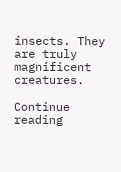insects. They are truly magnificent creatures.

Continue reading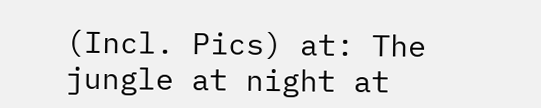(Incl. Pics) at: The jungle at night at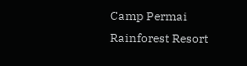Camp Permai Rainforest Resort